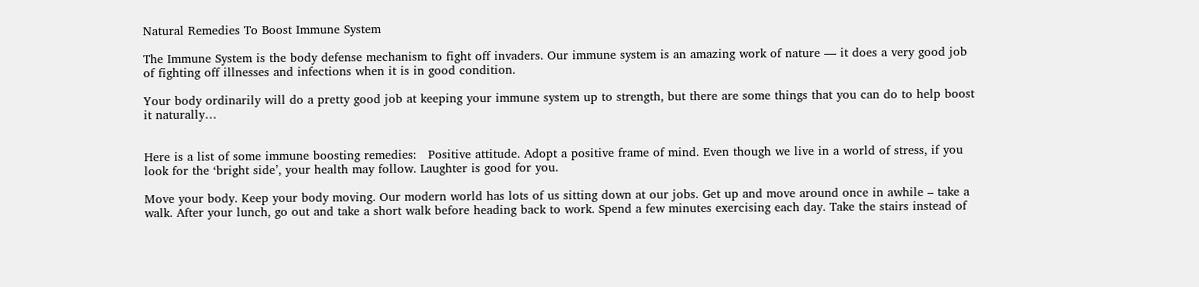Natural Remedies To Boost Immune System

The Immune System is the body defense mechanism to fight off invaders. Our immune system is an amazing work of nature — it does a very good job of fighting off illnesses and infections when it is in good condition.

Your body ordinarily will do a pretty good job at keeping your immune system up to strength, but there are some things that you can do to help boost it naturally…


Here is a list of some immune boosting remedies:   Positive attitude. Adopt a positive frame of mind. Even though we live in a world of stress, if you look for the ‘bright side’, your health may follow. Laughter is good for you.

Move your body. Keep your body moving. Our modern world has lots of us sitting down at our jobs. Get up and move around once in awhile – take a walk. After your lunch, go out and take a short walk before heading back to work. Spend a few minutes exercising each day. Take the stairs instead of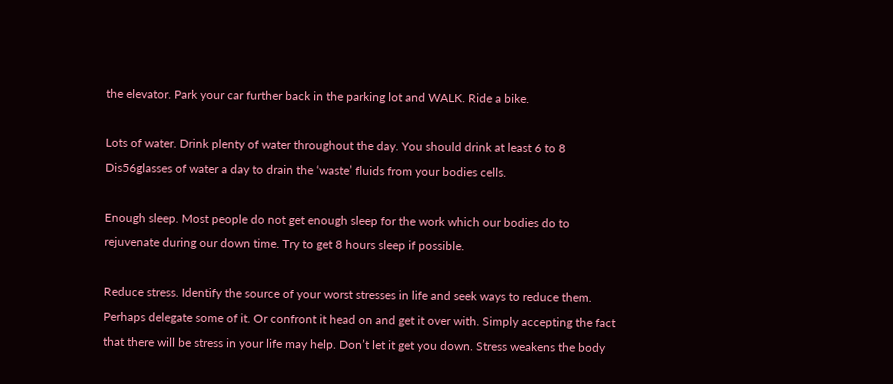the elevator. Park your car further back in the parking lot and WALK. Ride a bike.

Lots of water. Drink plenty of water throughout the day. You should drink at least 6 to 8 Dis56glasses of water a day to drain the ‘waste’ fluids from your bodies cells.

Enough sleep. Most people do not get enough sleep for the work which our bodies do to rejuvenate during our down time. Try to get 8 hours sleep if possible.

Reduce stress. Identify the source of your worst stresses in life and seek ways to reduce them. Perhaps delegate some of it. Or confront it head on and get it over with. Simply accepting the fact that there will be stress in your life may help. Don’t let it get you down. Stress weakens the body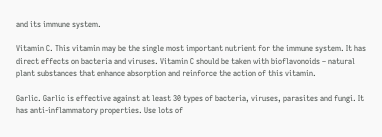and its immune system.

Vitamin C. This vitamin may be the single most important nutrient for the immune system. It has direct effects on bacteria and viruses. Vitamin C should be taken with bioflavonoids – natural plant substances that enhance absorption and reinforce the action of this vitamin.

Garlic. Garlic is effective against at least 30 types of bacteria, viruses, parasites and fungi. It has anti-inflammatory properties. Use lots of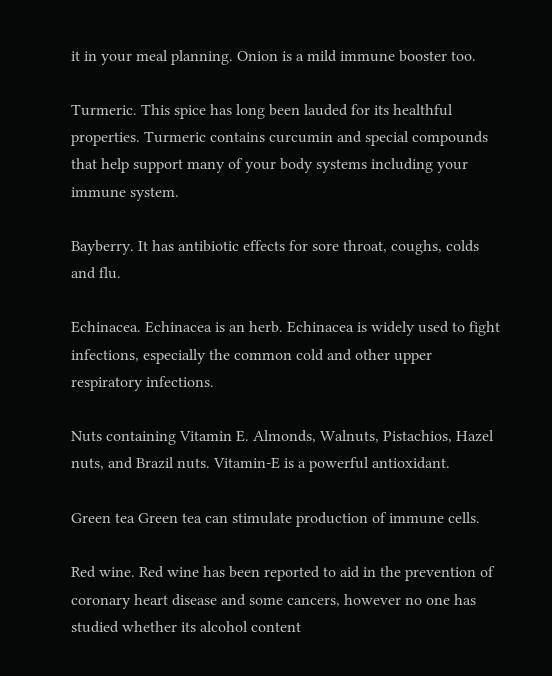it in your meal planning. Onion is a mild immune booster too.

Turmeric. This spice has long been lauded for its healthful properties. Turmeric contains curcumin and special compounds that help support many of your body systems including your immune system.

Bayberry. It has antibiotic effects for sore throat, coughs, colds and flu.

Echinacea. Echinacea is an herb. Echinacea is widely used to fight infections, especially the common cold and other upper respiratory infections.

Nuts containing Vitamin E. Almonds, Walnuts, Pistachios, Hazel nuts, and Brazil nuts. Vitamin-E is a powerful antioxidant.

Green tea Green tea can stimulate production of immune cells.

Red wine. Red wine has been reported to aid in the prevention of coronary heart disease and some cancers, however no one has studied whether its alcohol content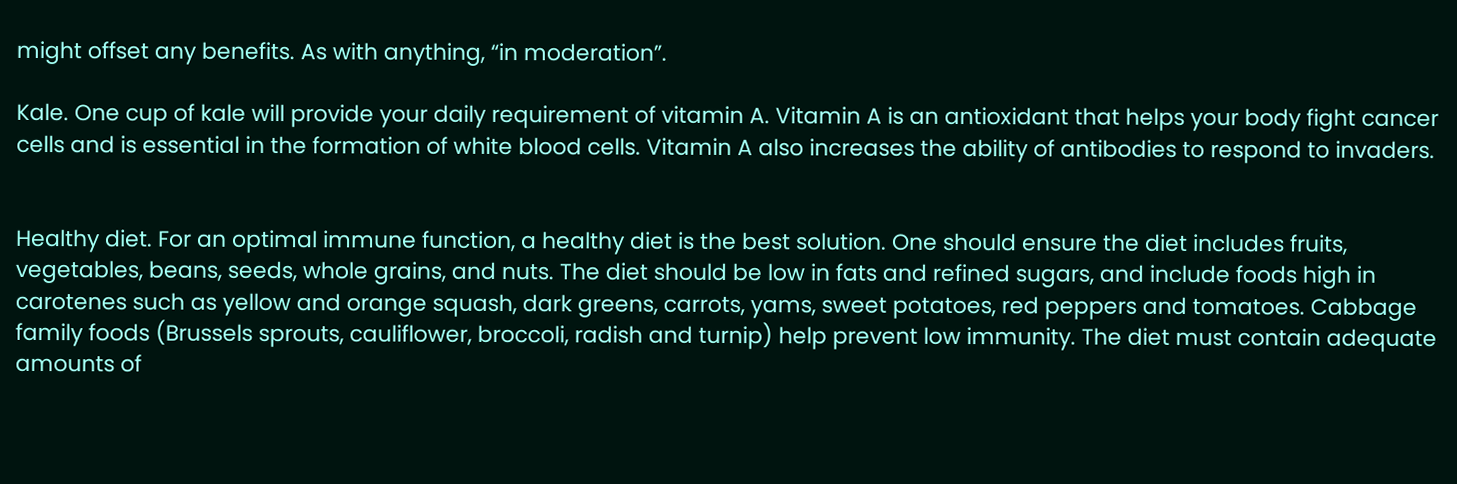might offset any benefits. As with anything, “in moderation”.

Kale. One cup of kale will provide your daily requirement of vitamin A. Vitamin A is an antioxidant that helps your body fight cancer cells and is essential in the formation of white blood cells. Vitamin A also increases the ability of antibodies to respond to invaders.


Healthy diet. For an optimal immune function, a healthy diet is the best solution. One should ensure the diet includes fruits, vegetables, beans, seeds, whole grains, and nuts. The diet should be low in fats and refined sugars, and include foods high in carotenes such as yellow and orange squash, dark greens, carrots, yams, sweet potatoes, red peppers and tomatoes. Cabbage family foods (Brussels sprouts, cauliflower, broccoli, radish and turnip) help prevent low immunity. The diet must contain adequate amounts of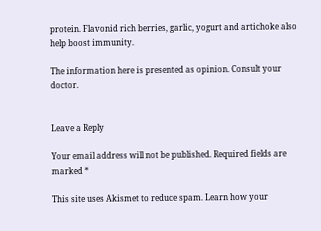protein. Flavonid rich berries, garlic, yogurt and artichoke also help boost immunity.

The information here is presented as opinion. Consult your doctor.


Leave a Reply

Your email address will not be published. Required fields are marked *

This site uses Akismet to reduce spam. Learn how your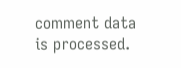comment data is processed.